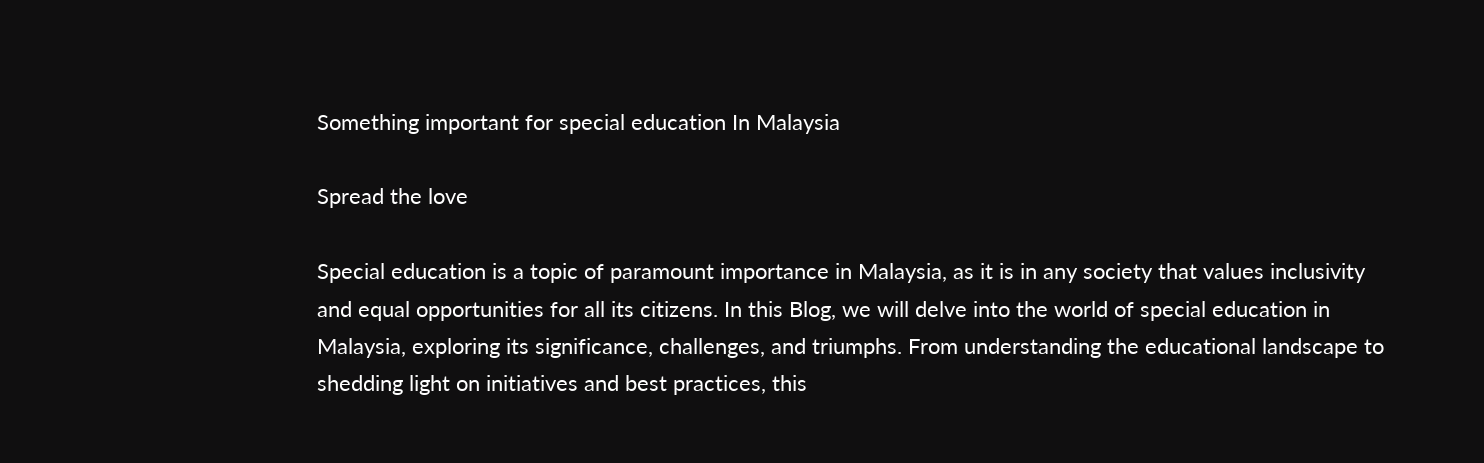Something important for special education In Malaysia

Spread the love

Special education is a topic of paramount importance in Malaysia, as it is in any society that values inclusivity and equal opportunities for all its citizens. In this Blog, we will delve into the world of special education in Malaysia, exploring its significance, challenges, and triumphs. From understanding the educational landscape to shedding light on initiatives and best practices, this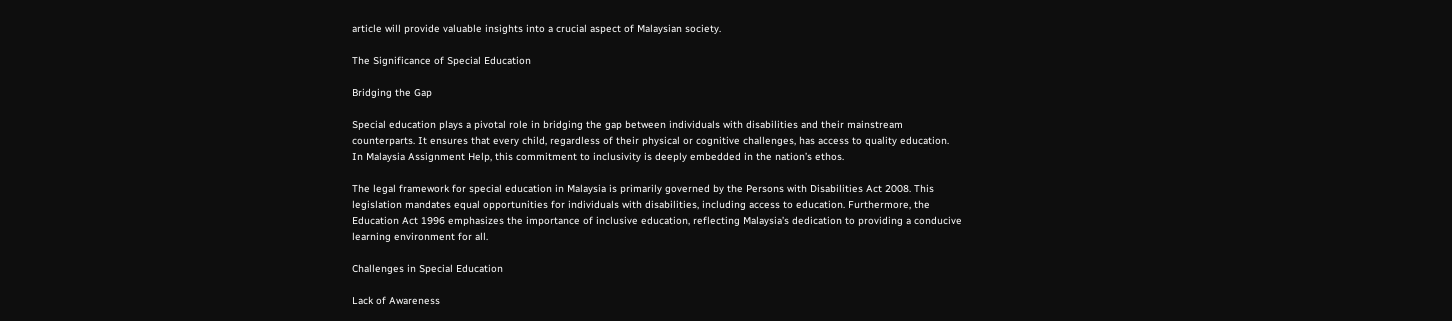article will provide valuable insights into a crucial aspect of Malaysian society.

The Significance of Special Education

Bridging the Gap

Special education plays a pivotal role in bridging the gap between individuals with disabilities and their mainstream counterparts. It ensures that every child, regardless of their physical or cognitive challenges, has access to quality education. In Malaysia Assignment Help, this commitment to inclusivity is deeply embedded in the nation’s ethos.

The legal framework for special education in Malaysia is primarily governed by the Persons with Disabilities Act 2008. This legislation mandates equal opportunities for individuals with disabilities, including access to education. Furthermore, the Education Act 1996 emphasizes the importance of inclusive education, reflecting Malaysia’s dedication to providing a conducive learning environment for all.

Challenges in Special Education

Lack of Awareness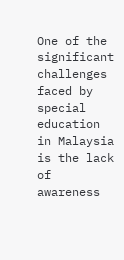One of the significant challenges faced by special education in Malaysia is the lack of awareness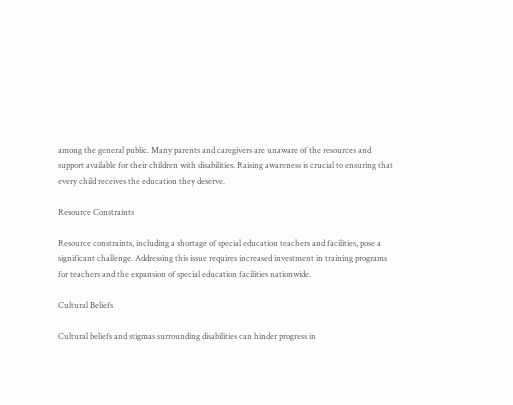among the general public. Many parents and caregivers are unaware of the resources and support available for their children with disabilities. Raising awareness is crucial to ensuring that every child receives the education they deserve.

Resource Constraints

Resource constraints, including a shortage of special education teachers and facilities, pose a significant challenge. Addressing this issue requires increased investment in training programs for teachers and the expansion of special education facilities nationwide.

Cultural Beliefs

Cultural beliefs and stigmas surrounding disabilities can hinder progress in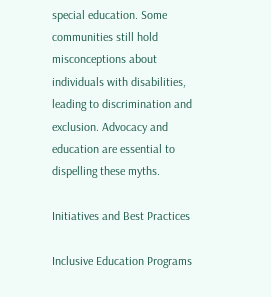special education. Some communities still hold misconceptions about individuals with disabilities, leading to discrimination and exclusion. Advocacy and education are essential to dispelling these myths.

Initiatives and Best Practices

Inclusive Education Programs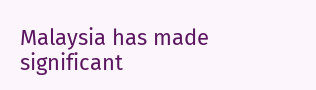Malaysia has made significant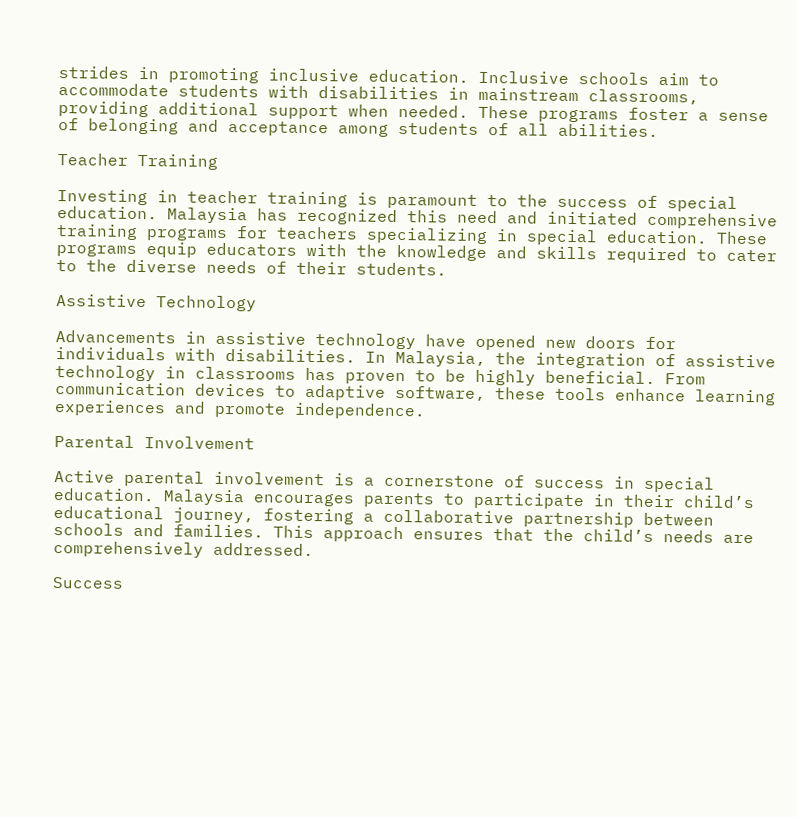strides in promoting inclusive education. Inclusive schools aim to accommodate students with disabilities in mainstream classrooms, providing additional support when needed. These programs foster a sense of belonging and acceptance among students of all abilities.

Teacher Training

Investing in teacher training is paramount to the success of special education. Malaysia has recognized this need and initiated comprehensive training programs for teachers specializing in special education. These programs equip educators with the knowledge and skills required to cater to the diverse needs of their students.

Assistive Technology

Advancements in assistive technology have opened new doors for individuals with disabilities. In Malaysia, the integration of assistive technology in classrooms has proven to be highly beneficial. From communication devices to adaptive software, these tools enhance learning experiences and promote independence.

Parental Involvement

Active parental involvement is a cornerstone of success in special education. Malaysia encourages parents to participate in their child’s educational journey, fostering a collaborative partnership between schools and families. This approach ensures that the child’s needs are comprehensively addressed.

Success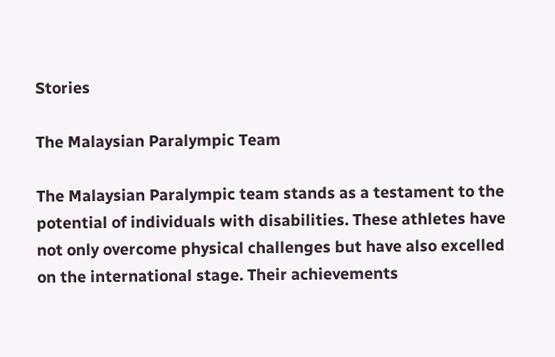Stories

The Malaysian Paralympic Team

The Malaysian Paralympic team stands as a testament to the potential of individuals with disabilities. These athletes have not only overcome physical challenges but have also excelled on the international stage. Their achievements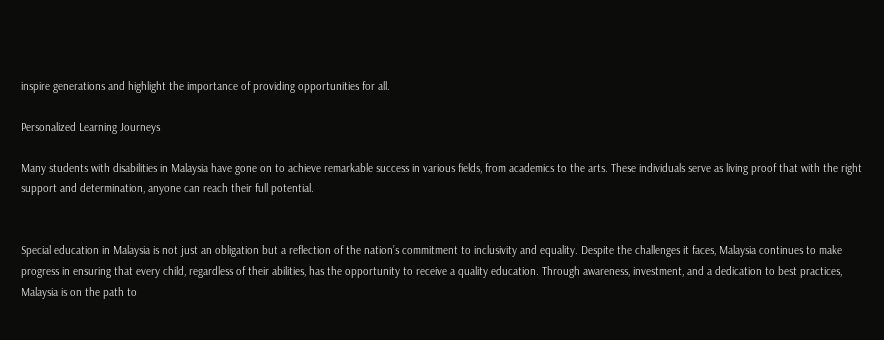inspire generations and highlight the importance of providing opportunities for all.

Personalized Learning Journeys

Many students with disabilities in Malaysia have gone on to achieve remarkable success in various fields, from academics to the arts. These individuals serve as living proof that with the right support and determination, anyone can reach their full potential.


Special education in Malaysia is not just an obligation but a reflection of the nation’s commitment to inclusivity and equality. Despite the challenges it faces, Malaysia continues to make progress in ensuring that every child, regardless of their abilities, has the opportunity to receive a quality education. Through awareness, investment, and a dedication to best practices, Malaysia is on the path to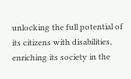unlocking the full potential of its citizens with disabilities, enriching its society in the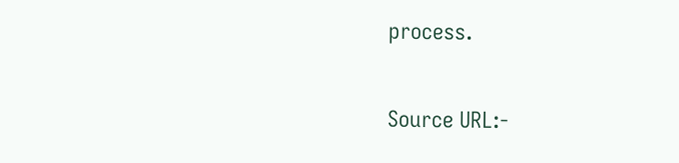process.

Source URL:-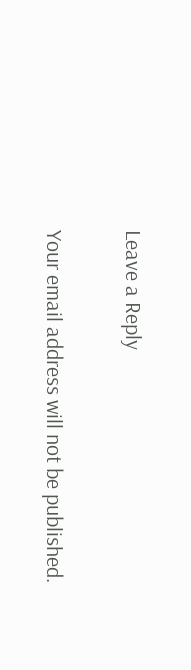Leave a Reply

Your email address will not be published.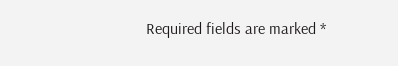Required fields are marked *